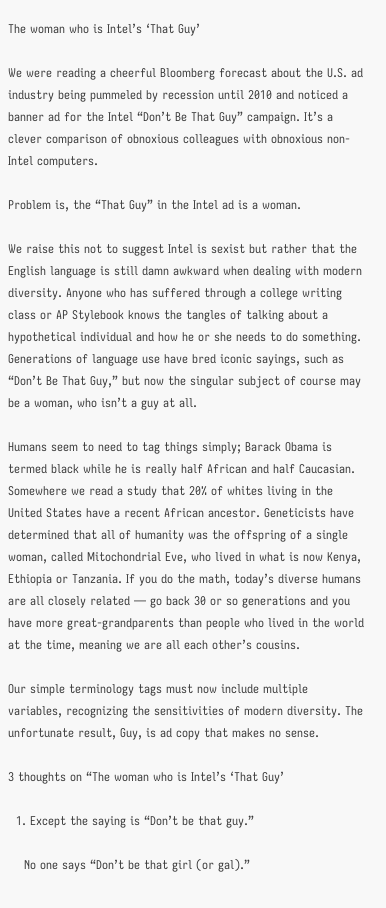The woman who is Intel’s ‘That Guy’

We were reading a cheerful Bloomberg forecast about the U.S. ad industry being pummeled by recession until 2010 and noticed a banner ad for the Intel “Don’t Be That Guy” campaign. It’s a clever comparison of obnoxious colleagues with obnoxious non-Intel computers.

Problem is, the “That Guy” in the Intel ad is a woman.

We raise this not to suggest Intel is sexist but rather that the English language is still damn awkward when dealing with modern diversity. Anyone who has suffered through a college writing class or AP Stylebook knows the tangles of talking about a hypothetical individual and how he or she needs to do something. Generations of language use have bred iconic sayings, such as “Don’t Be That Guy,” but now the singular subject of course may be a woman, who isn’t a guy at all.

Humans seem to need to tag things simply; Barack Obama is termed black while he is really half African and half Caucasian. Somewhere we read a study that 20% of whites living in the United States have a recent African ancestor. Geneticists have determined that all of humanity was the offspring of a single woman, called Mitochondrial Eve, who lived in what is now Kenya, Ethiopia or Tanzania. If you do the math, today’s diverse humans are all closely related — go back 30 or so generations and you have more great-grandparents than people who lived in the world at the time, meaning we are all each other’s cousins.

Our simple terminology tags must now include multiple variables, recognizing the sensitivities of modern diversity. The unfortunate result, Guy, is ad copy that makes no sense.

3 thoughts on “The woman who is Intel’s ‘That Guy’

  1. Except the saying is “Don’t be that guy.”

    No one says “Don’t be that girl (or gal).”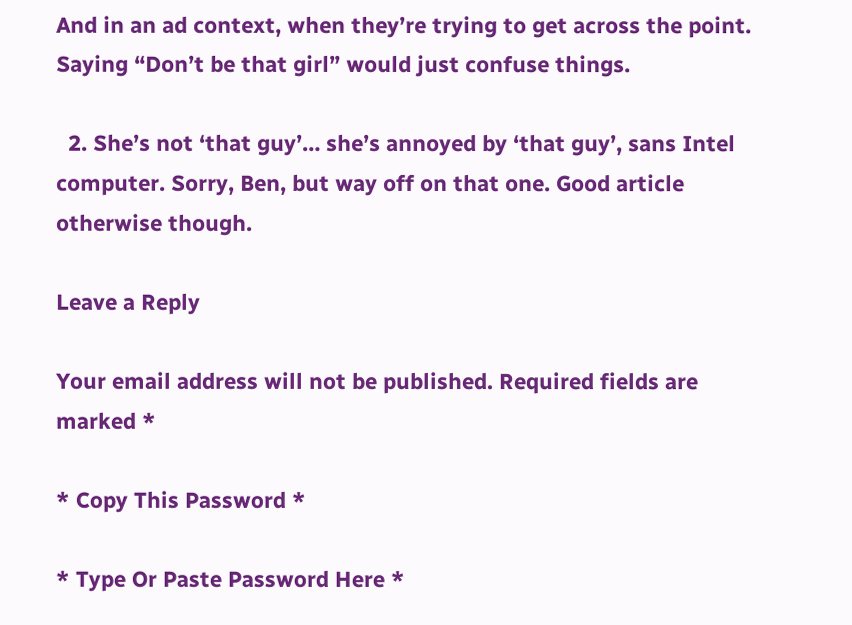And in an ad context, when they’re trying to get across the point. Saying “Don’t be that girl” would just confuse things.

  2. She’s not ‘that guy’… she’s annoyed by ‘that guy’, sans Intel computer. Sorry, Ben, but way off on that one. Good article otherwise though.

Leave a Reply

Your email address will not be published. Required fields are marked *

* Copy This Password *

* Type Or Paste Password Here *